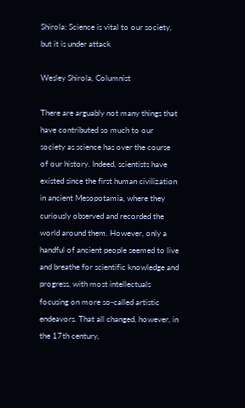Shirola: Science is vital to our society, but it is under attack

Wesley Shirola, Columnist

There are arguably not many things that have contributed so much to our society as science has over the course of our history. Indeed, scientists have existed since the first human civilization in ancient Mesopotamia, where they curiously observed and recorded the world around them. However, only a handful of ancient people seemed to live and breathe for scientific knowledge and progress, with most intellectuals focusing on more so-called artistic endeavors. That all changed, however, in the 17th century,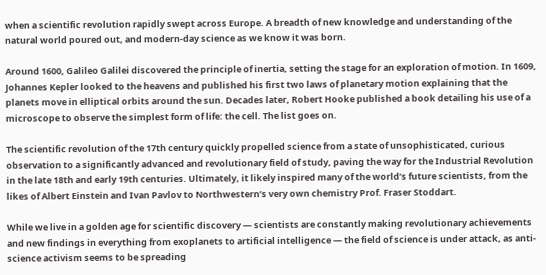when a scientific revolution rapidly swept across Europe. A breadth of new knowledge and understanding of the natural world poured out, and modern-day science as we know it was born.

Around 1600, Galileo Galilei discovered the principle of inertia, setting the stage for an exploration of motion. In 1609, Johannes Kepler looked to the heavens and published his first two laws of planetary motion explaining that the planets move in elliptical orbits around the sun. Decades later, Robert Hooke published a book detailing his use of a microscope to observe the simplest form of life: the cell. The list goes on.

The scientific revolution of the 17th century quickly propelled science from a state of unsophisticated, curious observation to a significantly advanced and revolutionary field of study, paving the way for the Industrial Revolution in the late 18th and early 19th centuries. Ultimately, it likely inspired many of the world’s future scientists, from the likes of Albert Einstein and Ivan Pavlov to Northwestern’s very own chemistry Prof. Fraser Stoddart.

While we live in a golden age for scientific discovery — scientists are constantly making revolutionary achievements and new findings in everything from exoplanets to artificial intelligence — the field of science is under attack, as anti-science activism seems to be spreading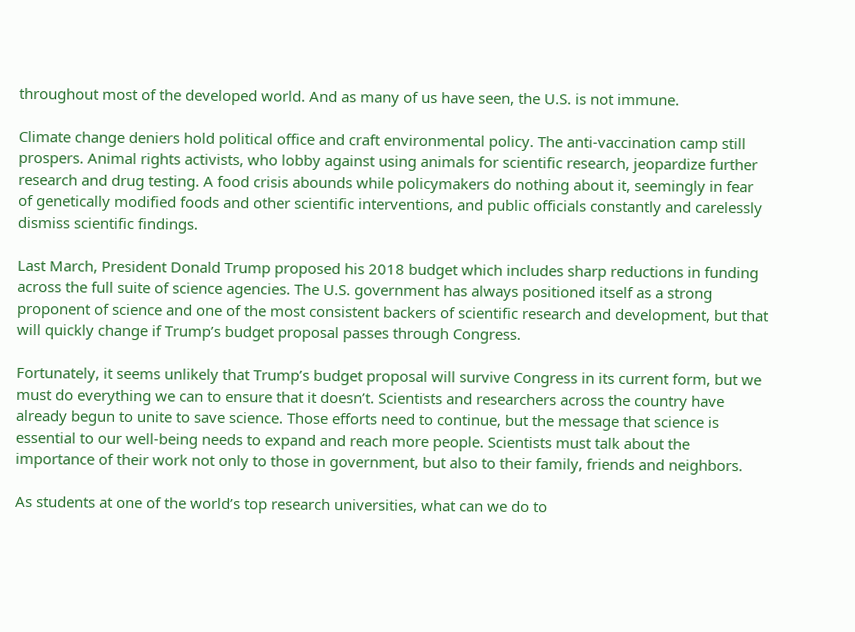throughout most of the developed world. And as many of us have seen, the U.S. is not immune.

Climate change deniers hold political office and craft environmental policy. The anti-vaccination camp still prospers. Animal rights activists, who lobby against using animals for scientific research, jeopardize further research and drug testing. A food crisis abounds while policymakers do nothing about it, seemingly in fear of genetically modified foods and other scientific interventions, and public officials constantly and carelessly dismiss scientific findings.

Last March, President Donald Trump proposed his 2018 budget which includes sharp reductions in funding across the full suite of science agencies. The U.S. government has always positioned itself as a strong proponent of science and one of the most consistent backers of scientific research and development, but that will quickly change if Trump’s budget proposal passes through Congress.

Fortunately, it seems unlikely that Trump’s budget proposal will survive Congress in its current form, but we must do everything we can to ensure that it doesn’t. Scientists and researchers across the country have already begun to unite to save science. Those efforts need to continue, but the message that science is essential to our well-being needs to expand and reach more people. Scientists must talk about the importance of their work not only to those in government, but also to their family, friends and neighbors.

As students at one of the world’s top research universities, what can we do to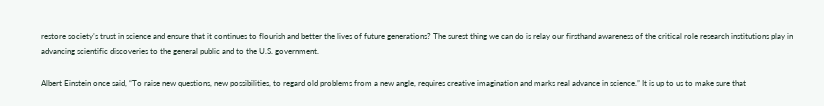restore society’s trust in science and ensure that it continues to flourish and better the lives of future generations? The surest thing we can do is relay our firsthand awareness of the critical role research institutions play in advancing scientific discoveries to the general public and to the U.S. government.

Albert Einstein once said, “To raise new questions, new possibilities, to regard old problems from a new angle, requires creative imagination and marks real advance in science.” It is up to us to make sure that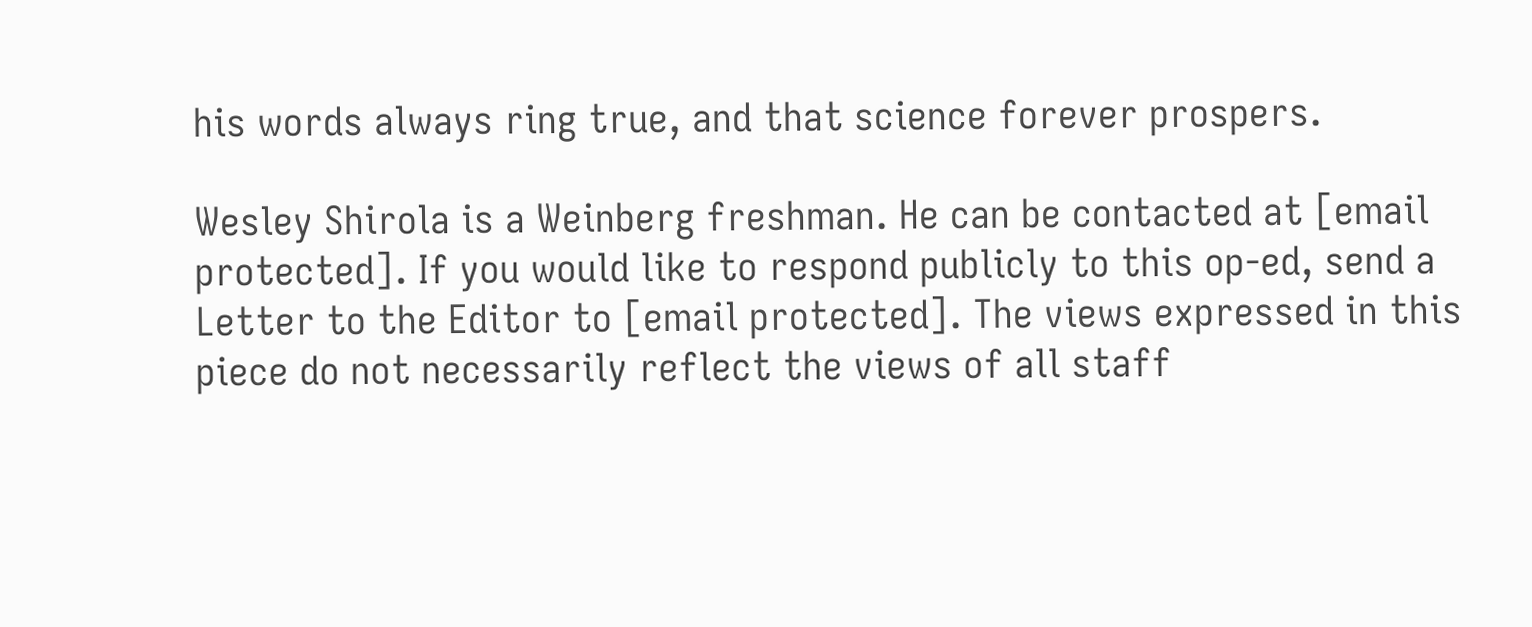his words always ring true, and that science forever prospers.

Wesley Shirola is a Weinberg freshman. He can be contacted at [email protected]. If you would like to respond publicly to this op-ed, send a Letter to the Editor to [email protected]. The views expressed in this piece do not necessarily reflect the views of all staff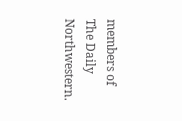members of The Daily Northwestern.